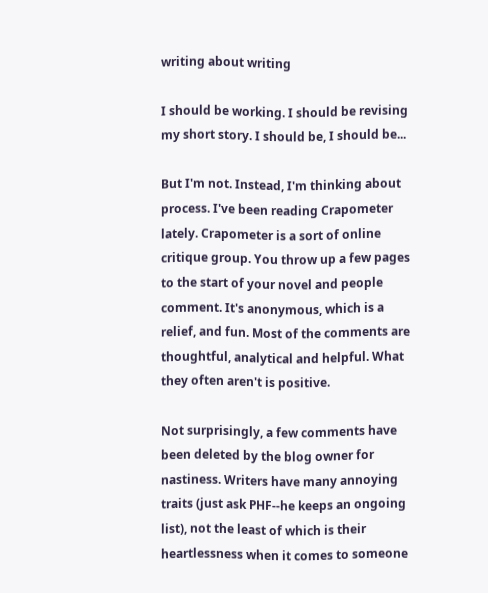writing about writing

I should be working. I should be revising my short story. I should be, I should be...

But I'm not. Instead, I'm thinking about process. I've been reading Crapometer lately. Crapometer is a sort of online critique group. You throw up a few pages to the start of your novel and people comment. It's anonymous, which is a relief, and fun. Most of the comments are thoughtful, analytical and helpful. What they often aren't is positive.

Not surprisingly, a few comments have been deleted by the blog owner for nastiness. Writers have many annoying traits (just ask PHF--he keeps an ongoing list), not the least of which is their heartlessness when it comes to someone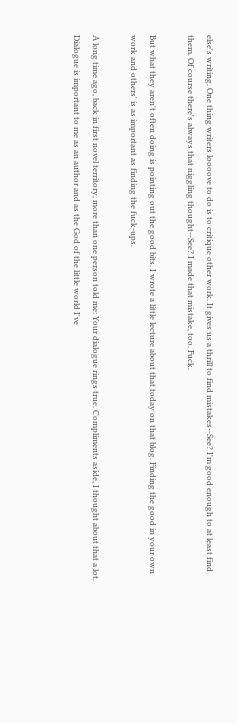else's writing. One thing writers loooove to do is to critique other work. It gives us a thrill to find mistakes--See? I'm good enough to at least find them. Of course there's always that niggling thought--See? I made that mistake, too. Fuck.

But what they aren't often doing is pointing out the good bits. I wrote a little lecture about that today on that blog. Finding the good in your own work and others' is as important as finding the fuck-ups.

A long time ago, back in first novel territory, more than one person told me: Your dialogue rings true. Compliments aside, I thought about that a lot. Dialogue is important to me as an author and as the God of the little world I've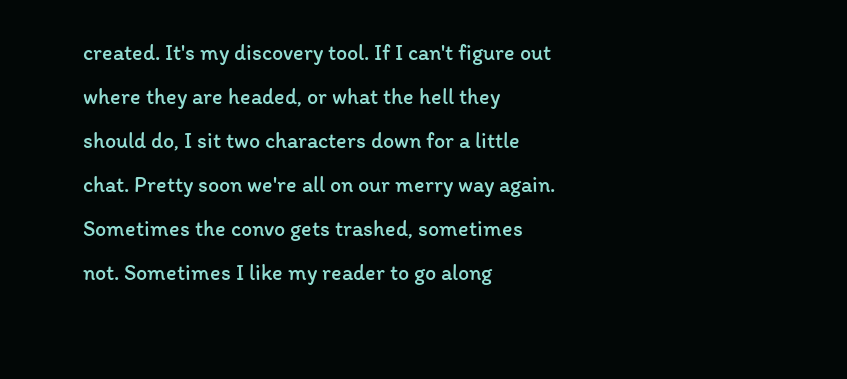created. It's my discovery tool. If I can't figure out where they are headed, or what the hell they should do, I sit two characters down for a little chat. Pretty soon we're all on our merry way again. Sometimes the convo gets trashed, sometimes not. Sometimes I like my reader to go along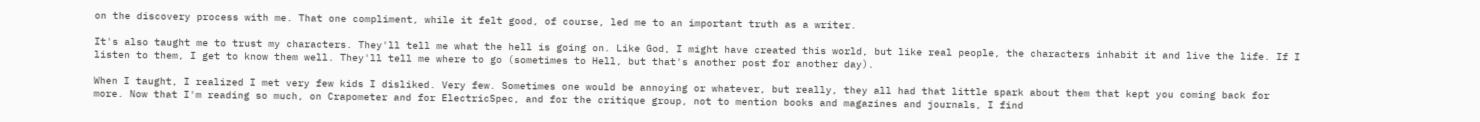on the discovery process with me. That one compliment, while it felt good, of course, led me to an important truth as a writer.

It's also taught me to trust my characters. They'll tell me what the hell is going on. Like God, I might have created this world, but like real people, the characters inhabit it and live the life. If I listen to them, I get to know them well. They'll tell me where to go (sometimes to Hell, but that's another post for another day).

When I taught, I realized I met very few kids I disliked. Very few. Sometimes one would be annoying or whatever, but really, they all had that little spark about them that kept you coming back for more. Now that I'm reading so much, on Crapometer and for ElectricSpec, and for the critique group, not to mention books and magazines and journals, I find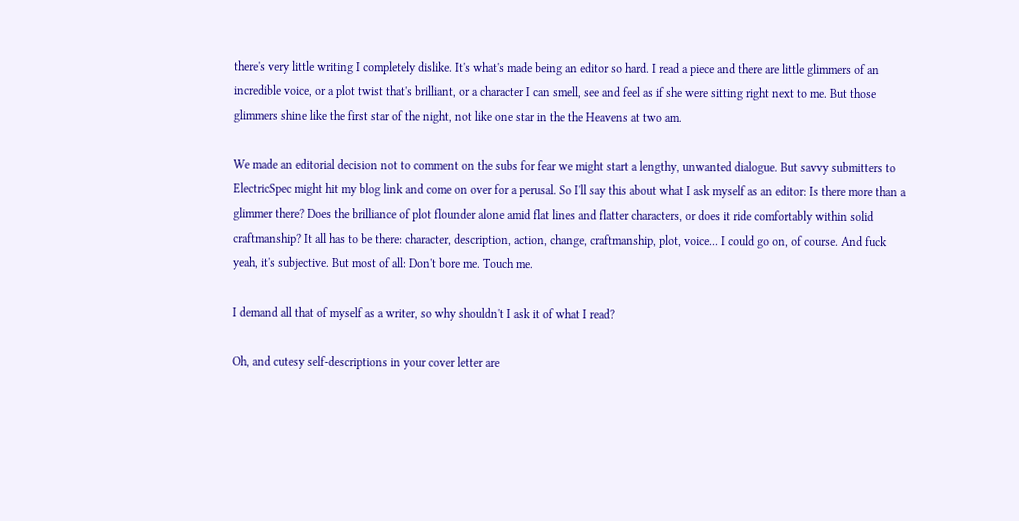there's very little writing I completely dislike. It's what's made being an editor so hard. I read a piece and there are little glimmers of an incredible voice, or a plot twist that's brilliant, or a character I can smell, see and feel as if she were sitting right next to me. But those glimmers shine like the first star of the night, not like one star in the the Heavens at two am.

We made an editorial decision not to comment on the subs for fear we might start a lengthy, unwanted dialogue. But savvy submitters to ElectricSpec might hit my blog link and come on over for a perusal. So I'll say this about what I ask myself as an editor: Is there more than a glimmer there? Does the brilliance of plot flounder alone amid flat lines and flatter characters, or does it ride comfortably within solid craftmanship? It all has to be there: character, description, action, change, craftmanship, plot, voice... I could go on, of course. And fuck yeah, it's subjective. But most of all: Don't bore me. Touch me.

I demand all that of myself as a writer, so why shouldn't I ask it of what I read?

Oh, and cutesy self-descriptions in your cover letter are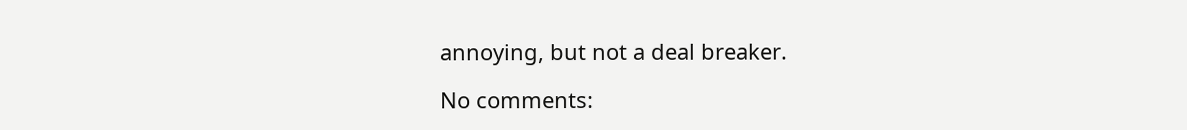annoying, but not a deal breaker.

No comments: